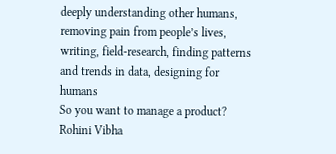deeply understanding other humans, removing pain from people’s lives, writing, field-research, finding patterns and trends in data, designing for humans
So you want to manage a product?
Rohini Vibha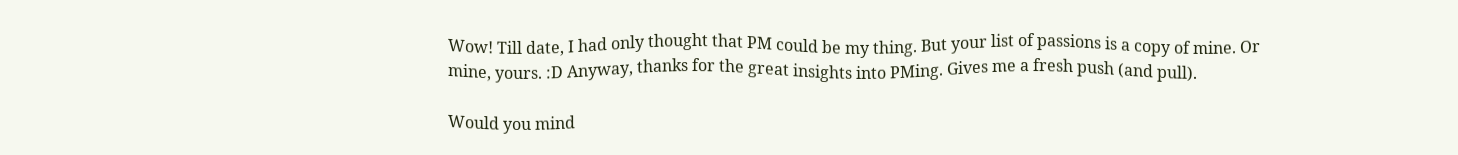Wow! Till date, I had only thought that PM could be my thing. But your list of passions is a copy of mine. Or mine, yours. :D Anyway, thanks for the great insights into PMing. Gives me a fresh push (and pull).

Would you mind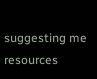suggesting me resources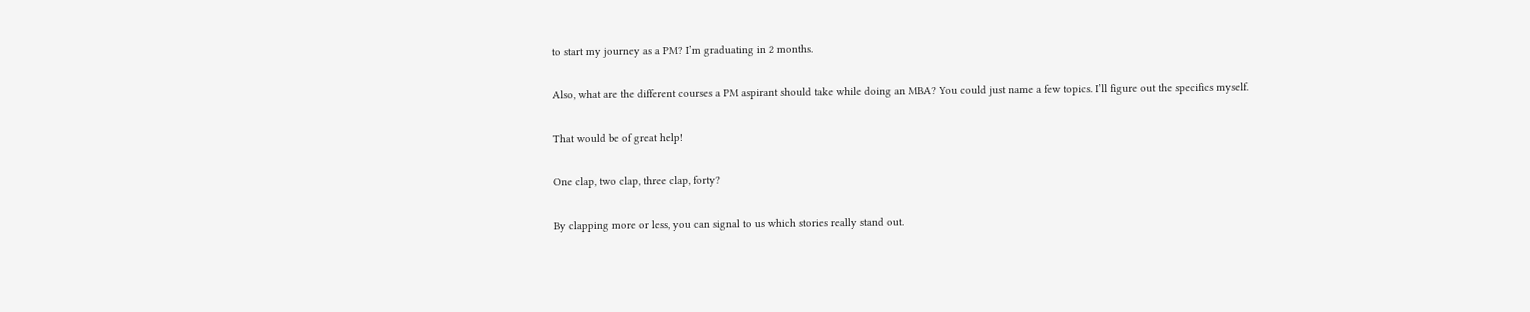to start my journey as a PM? I’m graduating in 2 months.

Also, what are the different courses a PM aspirant should take while doing an MBA? You could just name a few topics. I’ll figure out the specifics myself.

That would be of great help!

One clap, two clap, three clap, forty?

By clapping more or less, you can signal to us which stories really stand out.